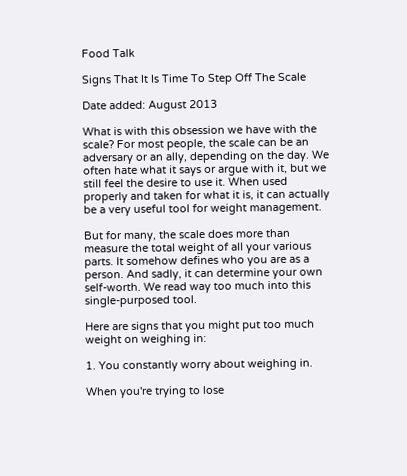Food Talk

Signs That It Is Time To Step Off The Scale

Date added: August 2013

What is with this obsession we have with the scale? For most people, the scale can be an adversary or an ally, depending on the day. We often hate what it says or argue with it, but we still feel the desire to use it. When used properly and taken for what it is, it can actually be a very useful tool for weight management.

But for many, the scale does more than measure the total weight of all your various parts. It somehow defines who you are as a person. And sadly, it can determine your own self-worth. We read way too much into this single-purposed tool.

Here are signs that you might put too much weight on weighing in:

1. You constantly worry about weighing in.

When you're trying to lose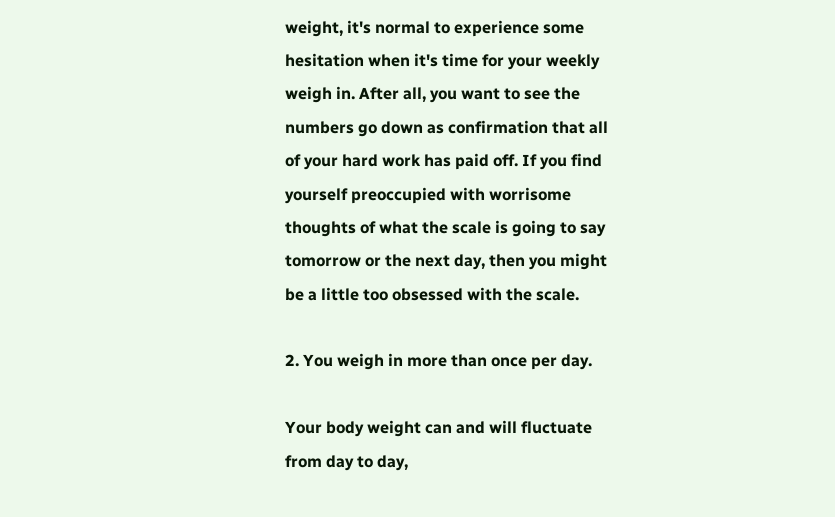weight, it's normal to experience some hesitation when it's time for your weekly weigh in. After all, you want to see the numbers go down as confirmation that all of your hard work has paid off. If you find yourself preoccupied with worrisome thoughts of what the scale is going to say tomorrow or the next day, then you might be a little too obsessed with the scale.

2. You weigh in more than once per day.

Your body weight can and will fluctuate from day to day,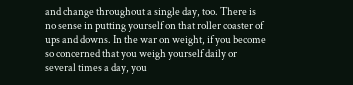and change throughout a single day, too. There is no sense in putting yourself on that roller coaster of ups and downs. In the war on weight, if you become so concerned that you weigh yourself daily or several times a day, you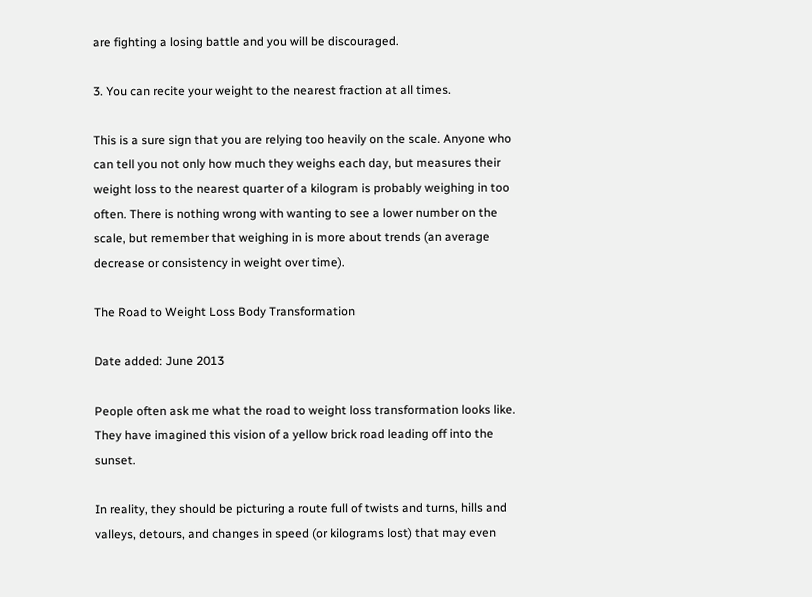are fighting a losing battle and you will be discouraged.

3. You can recite your weight to the nearest fraction at all times.

This is a sure sign that you are relying too heavily on the scale. Anyone who can tell you not only how much they weighs each day, but measures their weight loss to the nearest quarter of a kilogram is probably weighing in too often. There is nothing wrong with wanting to see a lower number on the scale, but remember that weighing in is more about trends (an average decrease or consistency in weight over time).

The Road to Weight Loss Body Transformation

Date added: June 2013

People often ask me what the road to weight loss transformation looks like. They have imagined this vision of a yellow brick road leading off into the sunset.

In reality, they should be picturing a route full of twists and turns, hills and valleys, detours, and changes in speed (or kilograms lost) that may even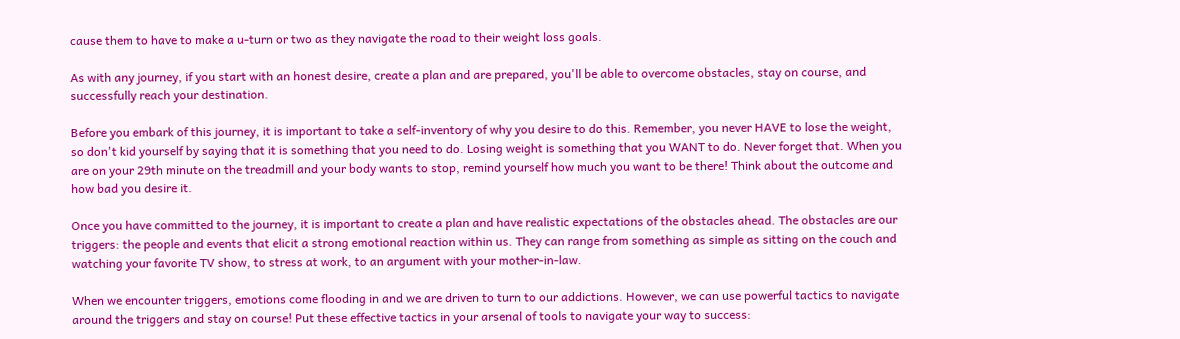cause them to have to make a u-turn or two as they navigate the road to their weight loss goals.

As with any journey, if you start with an honest desire, create a plan and are prepared, you'll be able to overcome obstacles, stay on course, and successfully reach your destination.

Before you embark of this journey, it is important to take a self-inventory of why you desire to do this. Remember, you never HAVE to lose the weight, so don't kid yourself by saying that it is something that you need to do. Losing weight is something that you WANT to do. Never forget that. When you are on your 29th minute on the treadmill and your body wants to stop, remind yourself how much you want to be there! Think about the outcome and how bad you desire it.

Once you have committed to the journey, it is important to create a plan and have realistic expectations of the obstacles ahead. The obstacles are our triggers: the people and events that elicit a strong emotional reaction within us. They can range from something as simple as sitting on the couch and watching your favorite TV show, to stress at work, to an argument with your mother-in-law.

When we encounter triggers, emotions come flooding in and we are driven to turn to our addictions. However, we can use powerful tactics to navigate around the triggers and stay on course! Put these effective tactics in your arsenal of tools to navigate your way to success: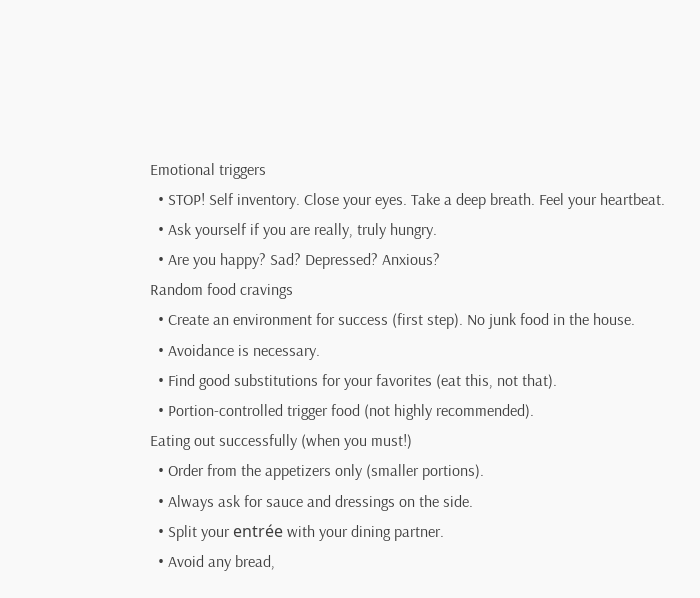Emotional triggers
  • STOP! Self inventory. Close your eyes. Take a deep breath. Feel your heartbeat.
  • Ask yourself if you are really, truly hungry.
  • Are you happy? Sad? Depressed? Anxious?
Random food cravings
  • Create an environment for success (first step). No junk food in the house.
  • Avoidance is necessary.
  • Find good substitutions for your favorites (eat this, not that).
  • Portion-controlled trigger food (not highly recommended).
Eating out successfully (when you must!)
  • Order from the appetizers only (smaller portions).
  • Always ask for sauce and dressings on the side.
  • Split your entrée with your dining partner.
  • Avoid any bread,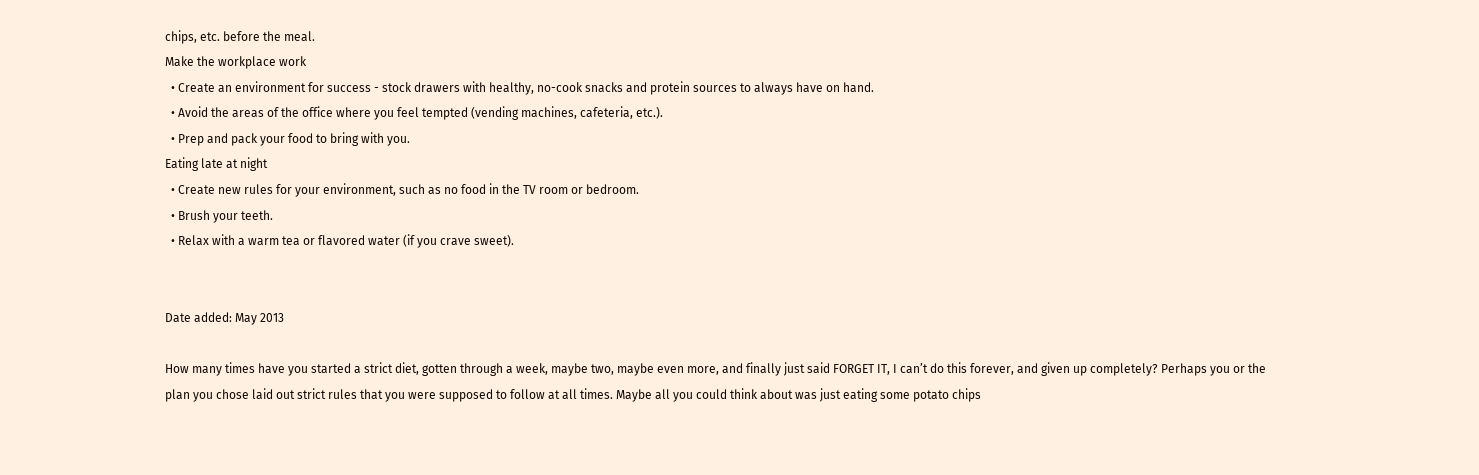chips, etc. before the meal.
Make the workplace work
  • Create an environment for success - stock drawers with healthy, no-cook snacks and protein sources to always have on hand.
  • Avoid the areas of the office where you feel tempted (vending machines, cafeteria, etc.).
  • Prep and pack your food to bring with you.
Eating late at night
  • Create new rules for your environment, such as no food in the TV room or bedroom.
  • Brush your teeth.
  • Relax with a warm tea or flavored water (if you crave sweet).


Date added: May 2013

How many times have you started a strict diet, gotten through a week, maybe two, maybe even more, and finally just said FORGET IT, I can’t do this forever, and given up completely? Perhaps you or the plan you chose laid out strict rules that you were supposed to follow at all times. Maybe all you could think about was just eating some potato chips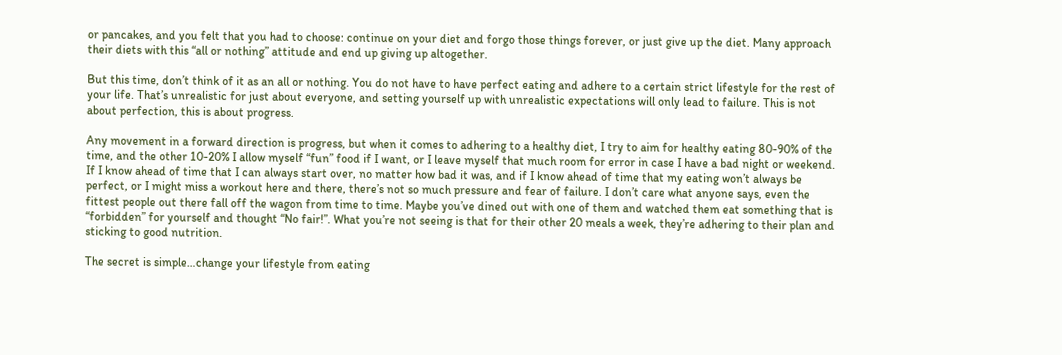or pancakes, and you felt that you had to choose: continue on your diet and forgo those things forever, or just give up the diet. Many approach their diets with this “all or nothing” attitude and end up giving up altogether.

But this time, don’t think of it as an all or nothing. You do not have to have perfect eating and adhere to a certain strict lifestyle for the rest of your life. That’s unrealistic for just about everyone, and setting yourself up with unrealistic expectations will only lead to failure. This is not about perfection, this is about progress.

Any movement in a forward direction is progress, but when it comes to adhering to a healthy diet, I try to aim for healthy eating 80-90% of the time, and the other 10-20% I allow myself “fun” food if I want, or I leave myself that much room for error in case I have a bad night or weekend. If I know ahead of time that I can always start over, no matter how bad it was, and if I know ahead of time that my eating won’t always be perfect, or I might miss a workout here and there, there’s not so much pressure and fear of failure. I don’t care what anyone says, even the fittest people out there fall off the wagon from time to time. Maybe you’ve dined out with one of them and watched them eat something that is “forbidden” for yourself and thought “No fair!”. What you’re not seeing is that for their other 20 meals a week, they’re adhering to their plan and sticking to good nutrition.

The secret is simple…change your lifestyle from eating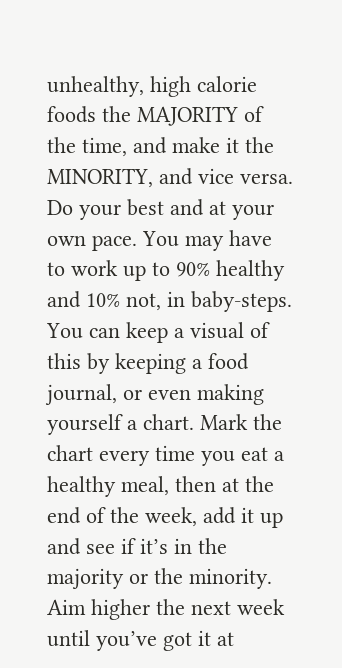unhealthy, high calorie foods the MAJORITY of the time, and make it the MINORITY, and vice versa. Do your best and at your own pace. You may have to work up to 90% healthy and 10% not, in baby-steps. You can keep a visual of this by keeping a food journal, or even making yourself a chart. Mark the chart every time you eat a healthy meal, then at the end of the week, add it up and see if it’s in the majority or the minority. Aim higher the next week until you’ve got it at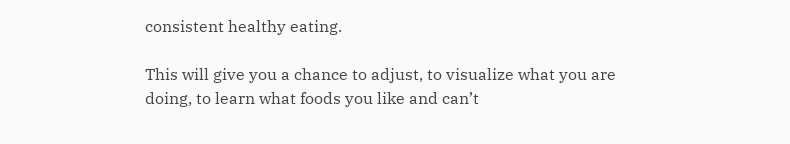consistent healthy eating.

This will give you a chance to adjust, to visualize what you are doing, to learn what foods you like and can’t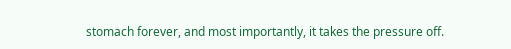stomach forever, and most importantly, it takes the pressure off.